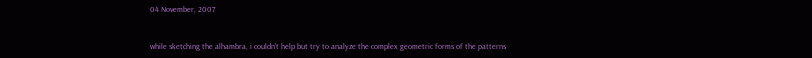04 November, 2007


while sketching the alhambra, i couldn't help but try to analyze the complex geometric forms of the patterns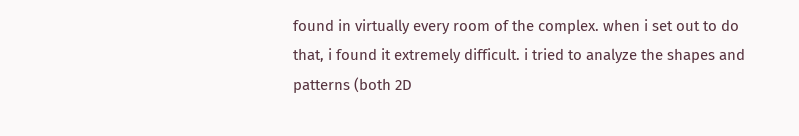found in virtually every room of the complex. when i set out to do that, i found it extremely difficult. i tried to analyze the shapes and patterns (both 2D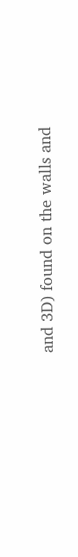and 3D) found on the walls and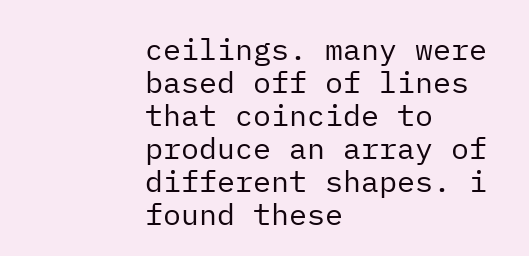ceilings. many were based off of lines that coincide to produce an array of different shapes. i found these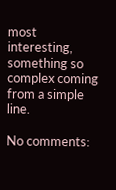most interesting, something so complex coming from a simple line.

No comments: